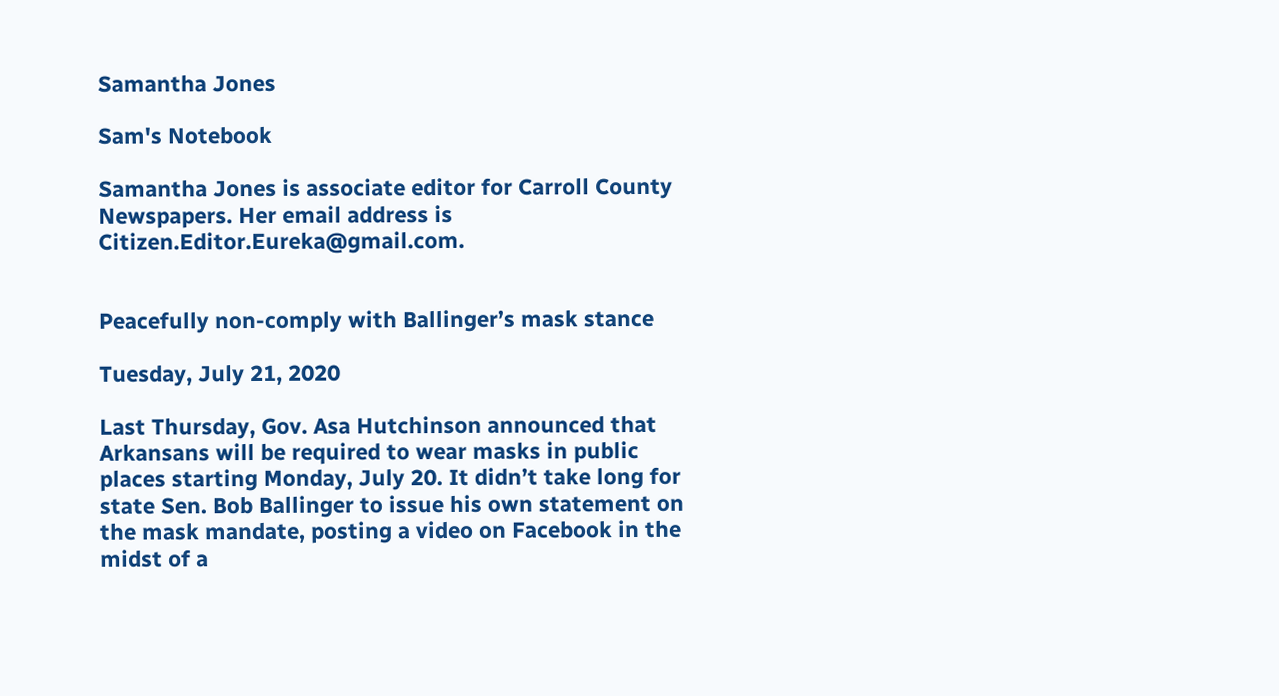Samantha Jones

Sam's Notebook

Samantha Jones is associate editor for Carroll County Newspapers. Her email address is Citizen.Editor.Eureka@gmail.com.


Peacefully non-comply with Ballinger’s mask stance

Tuesday, July 21, 2020

Last Thursday, Gov. Asa Hutchinson announced that Arkansans will be required to wear masks in public places starting Monday, July 20. It didn’t take long for state Sen. Bob Ballinger to issue his own statement on the mask mandate, posting a video on Facebook in the midst of a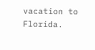vacation to Florida.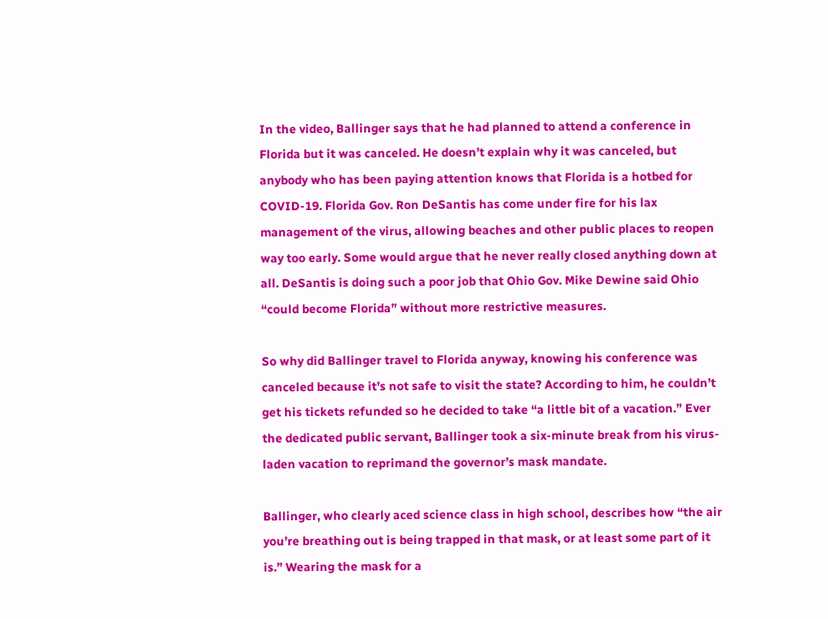In the video, Ballinger says that he had planned to attend a conference in Florida but it was canceled. He doesn’t explain why it was canceled, but anybody who has been paying attention knows that Florida is a hotbed for COVID-19. Florida Gov. Ron DeSantis has come under fire for his lax management of the virus, allowing beaches and other public places to reopen way too early. Some would argue that he never really closed anything down at all. DeSantis is doing such a poor job that Ohio Gov. Mike Dewine said Ohio “could become Florida” without more restrictive measures.

So why did Ballinger travel to Florida anyway, knowing his conference was canceled because it’s not safe to visit the state? According to him, he couldn’t get his tickets refunded so he decided to take “a little bit of a vacation.” Ever the dedicated public servant, Ballinger took a six-minute break from his virus-laden vacation to reprimand the governor’s mask mandate.

Ballinger, who clearly aced science class in high school, describes how “the air you’re breathing out is being trapped in that mask, or at least some part of it is.” Wearing the mask for a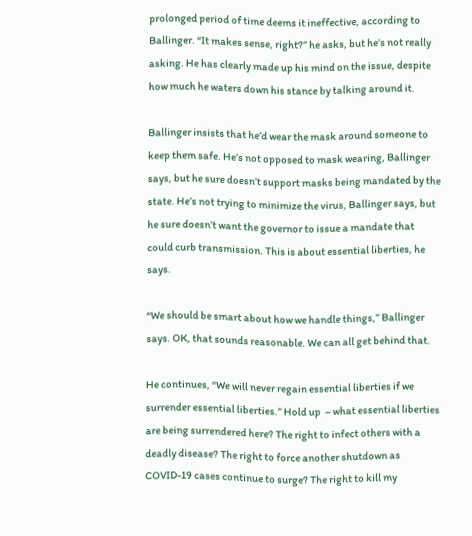prolonged period of time deems it ineffective, according to Ballinger. “It makes sense, right?” he asks, but he’s not really asking. He has clearly made up his mind on the issue, despite how much he waters down his stance by talking around it.

Ballinger insists that he’d wear the mask around someone to keep them safe. He’s not opposed to mask wearing, Ballinger says, but he sure doesn’t support masks being mandated by the state. He’s not trying to minimize the virus, Ballinger says, but he sure doesn’t want the governor to issue a mandate that could curb transmission. This is about essential liberties, he says.

“We should be smart about how we handle things,” Ballinger says. OK, that sounds reasonable. We can all get behind that.

He continues, “We will never regain essential liberties if we surrender essential liberties.” Hold up  – what essential liberties are being surrendered here? The right to infect others with a deadly disease? The right to force another shutdown as COVID-19 cases continue to surge? The right to kill my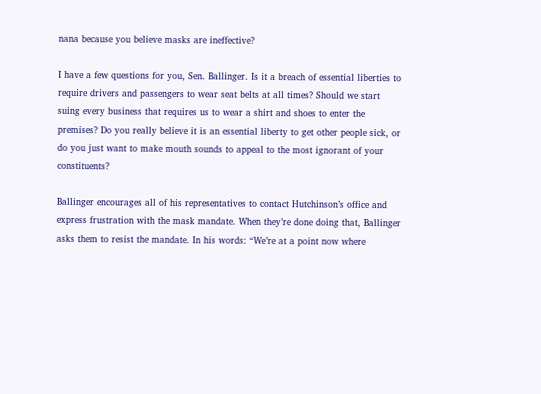nana because you believe masks are ineffective?

I have a few questions for you, Sen. Ballinger. Is it a breach of essential liberties to require drivers and passengers to wear seat belts at all times? Should we start suing every business that requires us to wear a shirt and shoes to enter the premises? Do you really believe it is an essential liberty to get other people sick, or do you just want to make mouth sounds to appeal to the most ignorant of your constituents?

Ballinger encourages all of his representatives to contact Hutchinson’s office and express frustration with the mask mandate. When they’re done doing that, Ballinger asks them to resist the mandate. In his words: “We’re at a point now where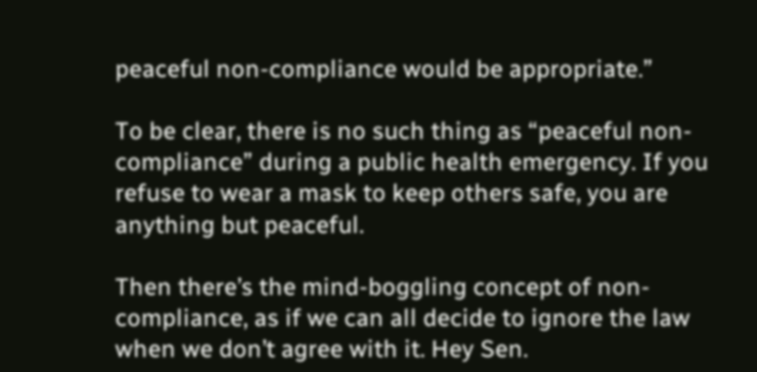peaceful non-compliance would be appropriate.”

To be clear, there is no such thing as “peaceful non-compliance” during a public health emergency. If you refuse to wear a mask to keep others safe, you are anything but peaceful.

Then there’s the mind-boggling concept of non-compliance, as if we can all decide to ignore the law when we don’t agree with it. Hey Sen.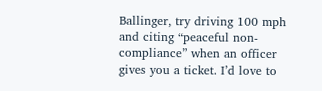Ballinger, try driving 100 mph and citing “peaceful non-compliance” when an officer gives you a ticket. I’d love to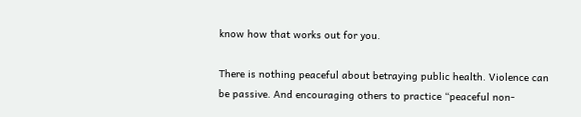know how that works out for you.

There is nothing peaceful about betraying public health. Violence can be passive. And encouraging others to practice “peaceful non-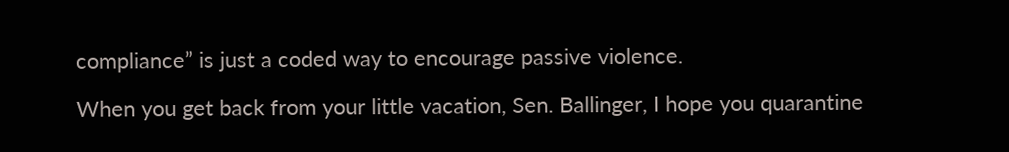compliance” is just a coded way to encourage passive violence.

When you get back from your little vacation, Sen. Ballinger, I hope you quarantine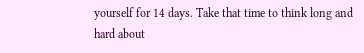yourself for 14 days. Take that time to think long and hard about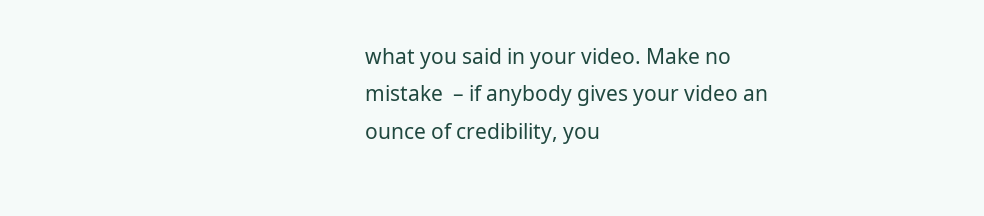what you said in your video. Make no mistake  – if anybody gives your video an ounce of credibility, you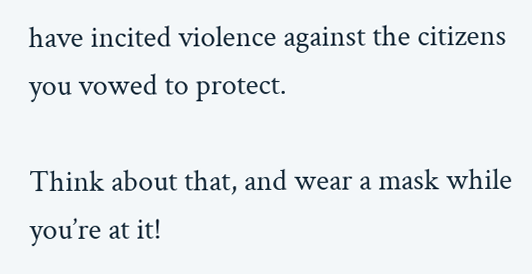have incited violence against the citizens you vowed to protect.

Think about that, and wear a mask while you’re at it!